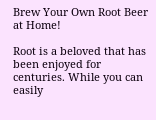Brew Your Own Root Beer at Home!

Root is a beloved that has been enjoyed for centuries. While you can easily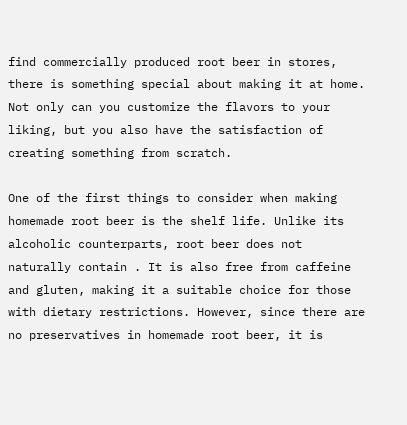find commercially produced root beer in stores, there is something special about making it at home. Not only can you customize the flavors to your liking, but you also have the satisfaction of creating something from scratch.

One of the first things to consider when making homemade root beer is the shelf life. Unlike its alcoholic counterparts, root beer does not naturally contain . It is also free from caffeine and gluten, making it a suitable choice for those with dietary restrictions. However, since there are no preservatives in homemade root beer, it is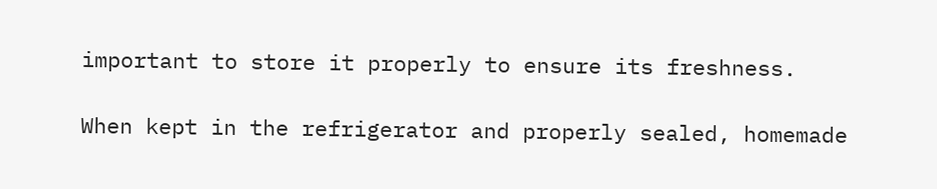important to store it properly to ensure its freshness.

When kept in the refrigerator and properly sealed, homemade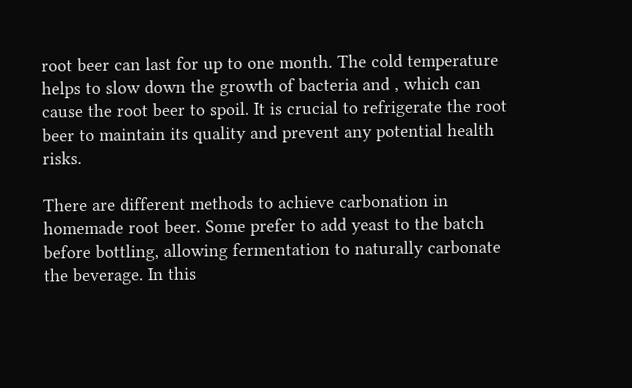root beer can last for up to one month. The cold temperature helps to slow down the growth of bacteria and , which can cause the root beer to spoil. It is crucial to refrigerate the root beer to maintain its quality and prevent any potential health risks.

There are different methods to achieve carbonation in homemade root beer. Some prefer to add yeast to the batch before bottling, allowing fermentation to naturally carbonate the beverage. In this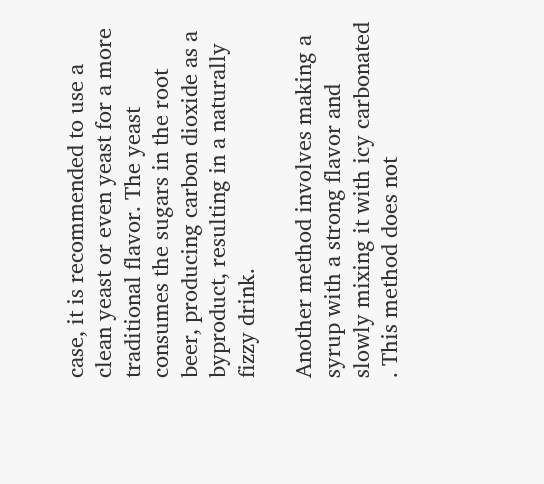case, it is recommended to use a clean yeast or even yeast for a more traditional flavor. The yeast consumes the sugars in the root beer, producing carbon dioxide as a byproduct, resulting in a naturally fizzy drink.

Another method involves making a syrup with a strong flavor and slowly mixing it with icy carbonated . This method does not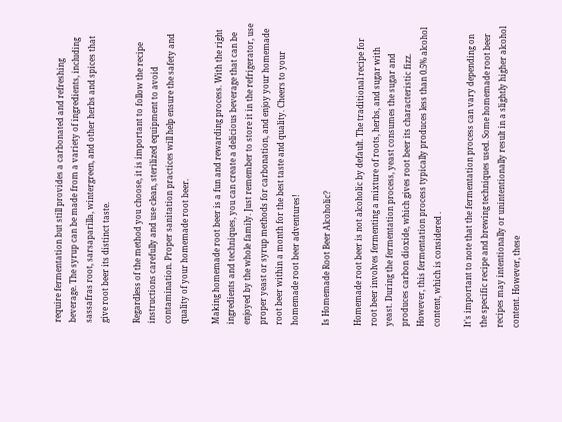require fermentation but still provides a carbonated and refreshing beverage. The syrup can be made from a variety of ingredients, including sassafras root, sarsaparilla, wintergreen, and other herbs and spices that give root beer its distinct taste.

Regardless of the method you choose, it is important to follow the recipe instructions carefully and use clean, sterilized equipment to avoid contamination. Proper sanitation practices will help ensure the safety and quality of your homemade root beer.

Making homemade root beer is a fun and rewarding process. With the right ingredients and techniques, you can create a delicious beverage that can be enjoyed by the whole family. Just remember to store it in the refrigerator, use proper yeast or syrup methods for carbonation, and enjoy your homemade root beer within a month for the best taste and quality. Cheers to your homemade root beer adventures!

Is Homemade Root Beer Alcoholic?

Homemade root beer is not alcoholic by default. The traditional recipe for root beer involves fermenting a mixture of roots, herbs, and sugar with yeast. During the fermentation process, yeast consumes the sugar and produces carbon dioxide, which gives root beer its characteristic fizz. However, this fermentation process typically produces less than 0.5% alcohol content, which is considered .

It's important to note that the fermentation process can vary depending on the specific recipe and brewing techniques used. Some homemade root beer recipes may intentionally or unintentionally result in a slightly higher alcohol content. However, these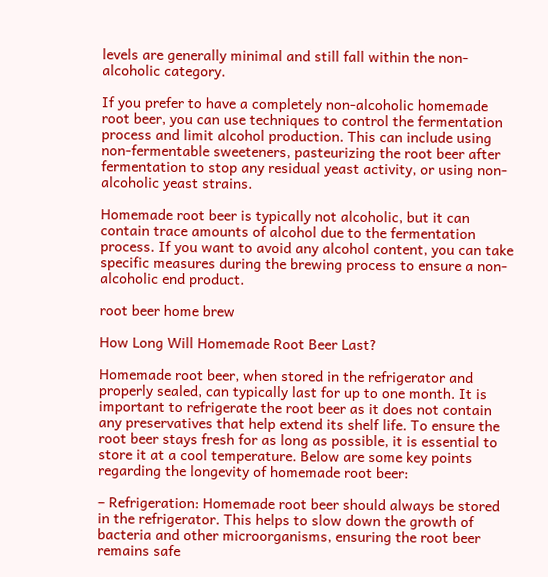levels are generally minimal and still fall within the non-alcoholic category.

If you prefer to have a completely non-alcoholic homemade root beer, you can use techniques to control the fermentation process and limit alcohol production. This can include using non-fermentable sweeteners, pasteurizing the root beer after fermentation to stop any residual yeast activity, or using non-alcoholic yeast strains.

Homemade root beer is typically not alcoholic, but it can contain trace amounts of alcohol due to the fermentation process. If you want to avoid any alcohol content, you can take specific measures during the brewing process to ensure a non-alcoholic end product.

root beer home brew

How Long Will Homemade Root Beer Last?

Homemade root beer, when stored in the refrigerator and properly sealed, can typically last for up to one month. It is important to refrigerate the root beer as it does not contain any preservatives that help extend its shelf life. To ensure the root beer stays fresh for as long as possible, it is essential to store it at a cool temperature. Below are some key points regarding the longevity of homemade root beer:

– Refrigeration: Homemade root beer should always be stored in the refrigerator. This helps to slow down the growth of bacteria and other microorganisms, ensuring the root beer remains safe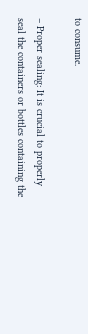to consume.

– Proper sealing: It is crucial to properly seal the containers or bottles containing the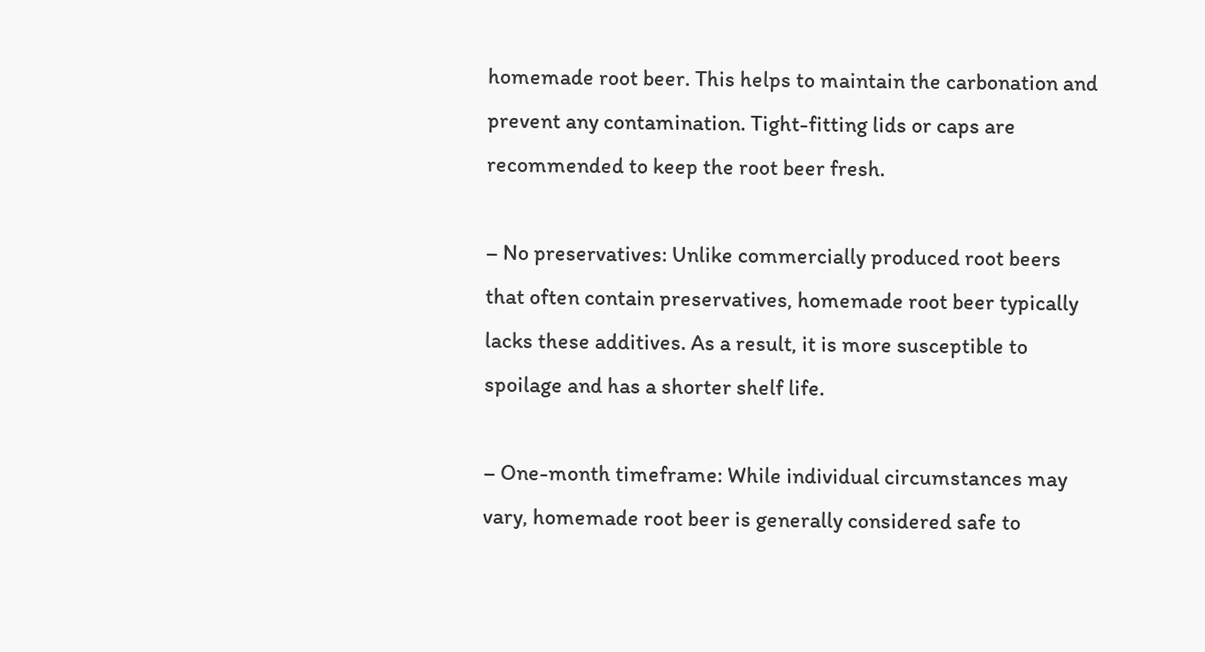homemade root beer. This helps to maintain the carbonation and prevent any contamination. Tight-fitting lids or caps are recommended to keep the root beer fresh.

– No preservatives: Unlike commercially produced root beers that often contain preservatives, homemade root beer typically lacks these additives. As a result, it is more susceptible to spoilage and has a shorter shelf life.

– One-month timeframe: While individual circumstances may vary, homemade root beer is generally considered safe to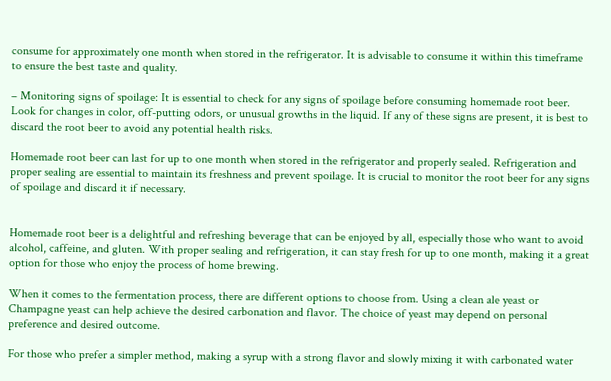consume for approximately one month when stored in the refrigerator. It is advisable to consume it within this timeframe to ensure the best taste and quality.

– Monitoring signs of spoilage: It is essential to check for any signs of spoilage before consuming homemade root beer. Look for changes in color, off-putting odors, or unusual growths in the liquid. If any of these signs are present, it is best to discard the root beer to avoid any potential health risks.

Homemade root beer can last for up to one month when stored in the refrigerator and properly sealed. Refrigeration and proper sealing are essential to maintain its freshness and prevent spoilage. It is crucial to monitor the root beer for any signs of spoilage and discard it if necessary.


Homemade root beer is a delightful and refreshing beverage that can be enjoyed by all, especially those who want to avoid alcohol, caffeine, and gluten. With proper sealing and refrigeration, it can stay fresh for up to one month, making it a great option for those who enjoy the process of home brewing.

When it comes to the fermentation process, there are different options to choose from. Using a clean ale yeast or Champagne yeast can help achieve the desired carbonation and flavor. The choice of yeast may depend on personal preference and desired outcome.

For those who prefer a simpler method, making a syrup with a strong flavor and slowly mixing it with carbonated water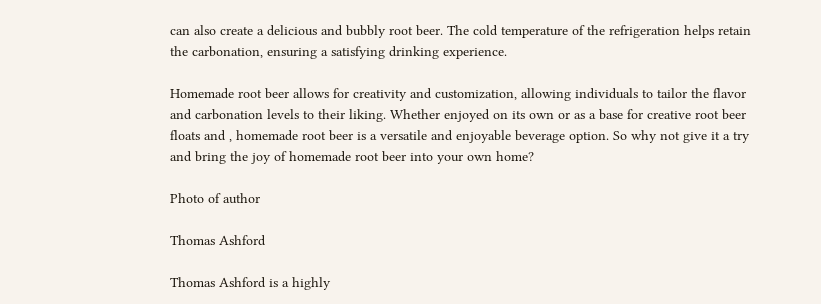can also create a delicious and bubbly root beer. The cold temperature of the refrigeration helps retain the carbonation, ensuring a satisfying drinking experience.

Homemade root beer allows for creativity and customization, allowing individuals to tailor the flavor and carbonation levels to their liking. Whether enjoyed on its own or as a base for creative root beer floats and , homemade root beer is a versatile and enjoyable beverage option. So why not give it a try and bring the joy of homemade root beer into your own home?

Photo of author

Thomas Ashford

Thomas Ashford is a highly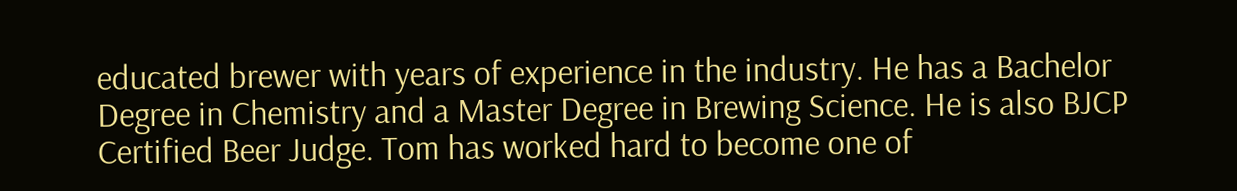educated brewer with years of experience in the industry. He has a Bachelor Degree in Chemistry and a Master Degree in Brewing Science. He is also BJCP Certified Beer Judge. Tom has worked hard to become one of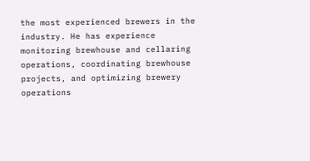the most experienced brewers in the industry. He has experience monitoring brewhouse and cellaring operations, coordinating brewhouse projects, and optimizing brewery operations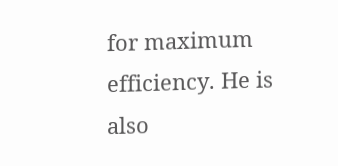for maximum efficiency. He is also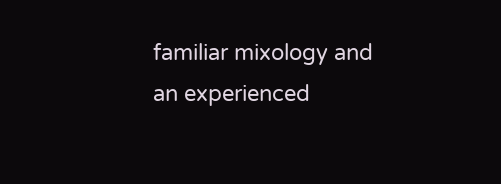familiar mixology and an experienced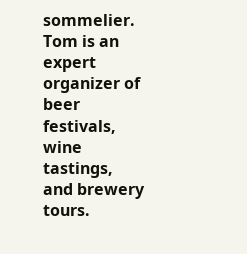sommelier. Tom is an expert organizer of beer festivals, wine tastings, and brewery tours.